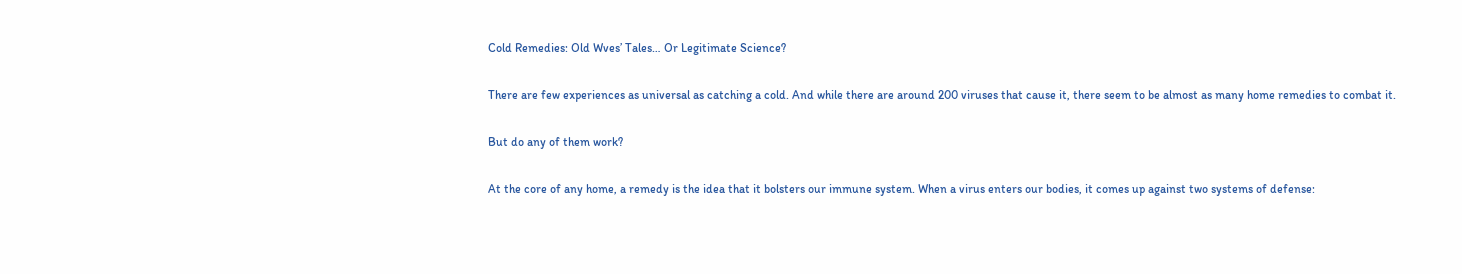Cold Remedies: Old Wves’ Tales… Or Legitimate Science?

There are few experiences as universal as catching a cold. And while there are around 200 viruses that cause it, there seem to be almost as many home remedies to combat it.

But do any of them work?

At the core of any home, a remedy is the idea that it bolsters our immune system. When a virus enters our bodies, it comes up against two systems of defense: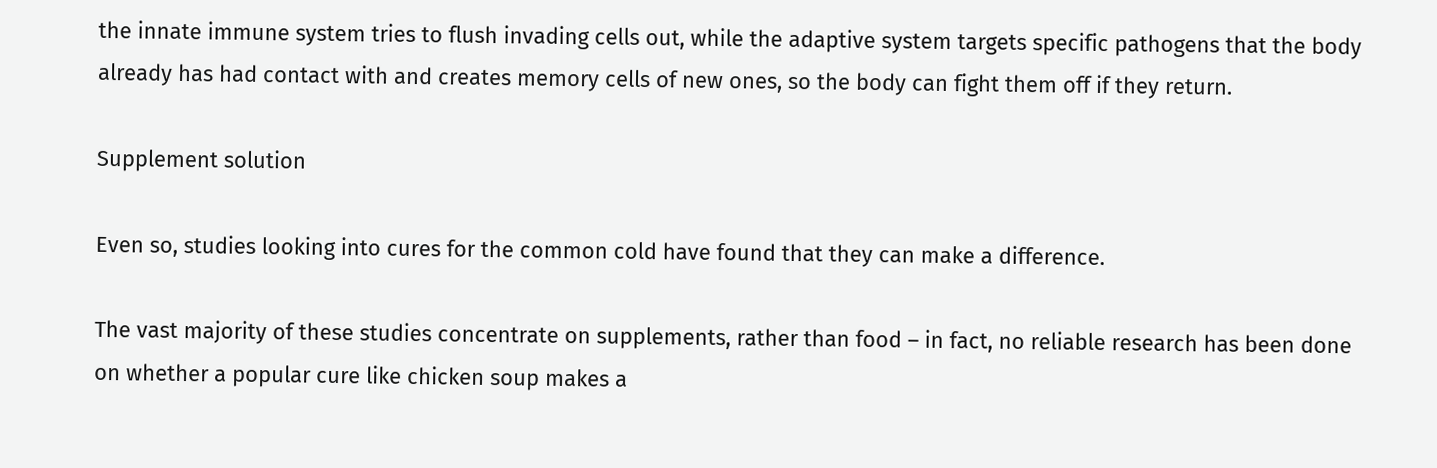the innate immune system tries to flush invading cells out, while the adaptive system targets specific pathogens that the body already has had contact with and creates memory cells of new ones, so the body can fight them off if they return.

Supplement solution

Even so, studies looking into cures for the common cold have found that they can make a difference.

The vast majority of these studies concentrate on supplements, rather than food – in fact, no reliable research has been done on whether a popular cure like chicken soup makes a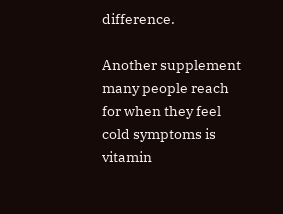difference.

Another supplement many people reach for when they feel cold symptoms is vitamin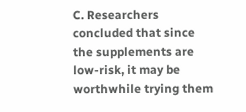C. Researchers concluded that since the supplements are low-risk, it may be worthwhile trying them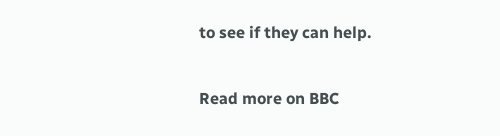to see if they can help.

Read more on BBC